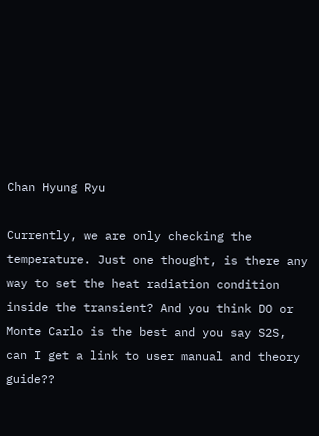Chan Hyung Ryu

Currently, we are only checking the temperature. Just one thought, is there any way to set the heat radiation condition inside the transient? And you think DO or Monte Carlo is the best and you say S2S, can I get a link to user manual and theory guide??